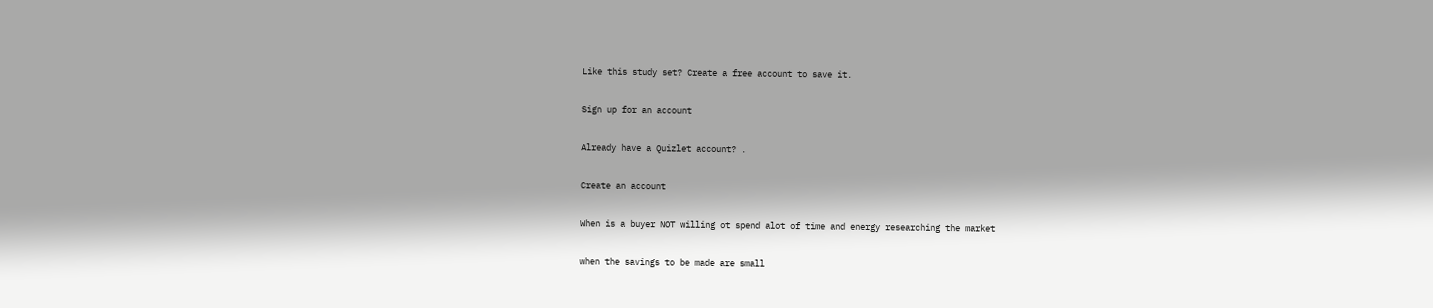Like this study set? Create a free account to save it.

Sign up for an account

Already have a Quizlet account? .

Create an account

When is a buyer NOT willing ot spend alot of time and energy researching the market

when the savings to be made are small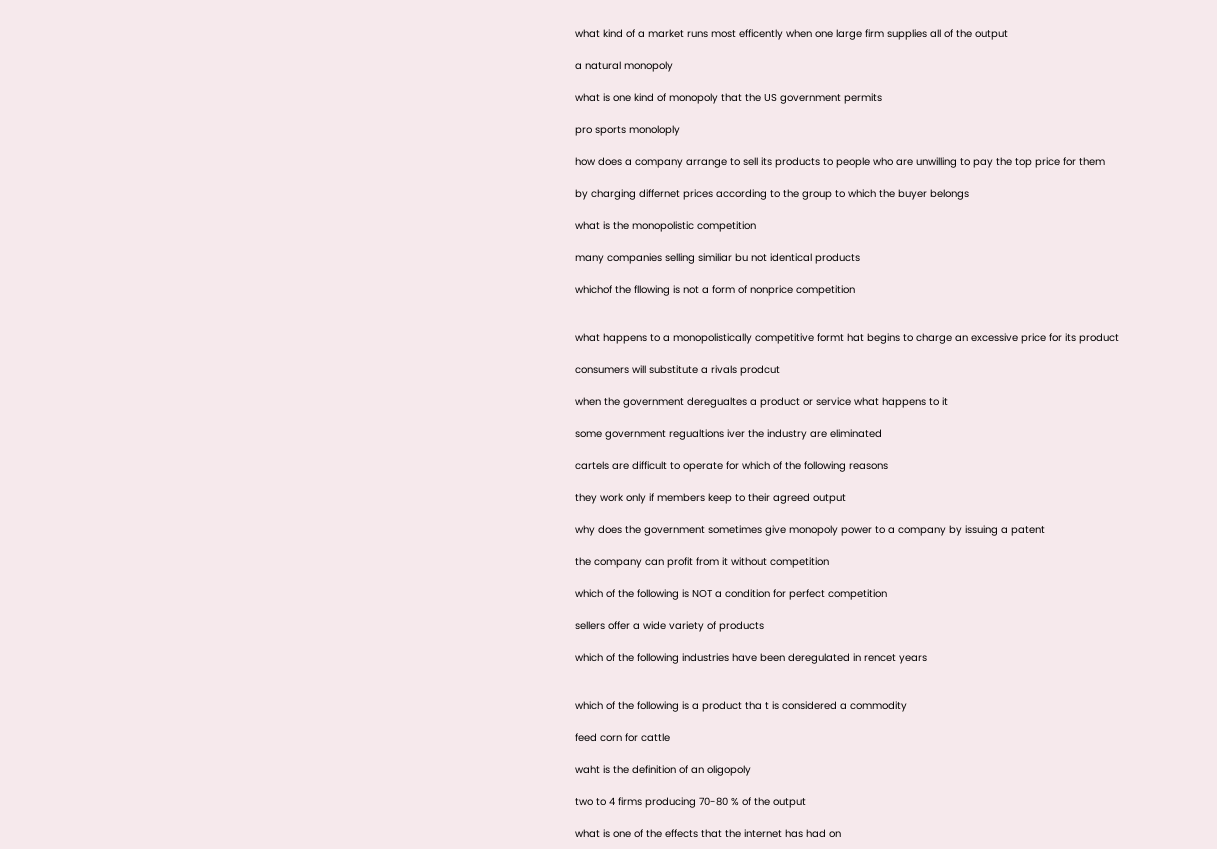what kind of a market runs most efficently when one large firm supplies all of the output

a natural monopoly

what is one kind of monopoly that the US government permits

pro sports monoloply

how does a company arrange to sell its products to people who are unwilling to pay the top price for them

by charging differnet prices according to the group to which the buyer belongs

what is the monopolistic competition

many companies selling similiar bu not identical products

whichof the fllowing is not a form of nonprice competition


what happens to a monopolistically competitive formt hat begins to charge an excessive price for its product

consumers will substitute a rivals prodcut

when the government deregualtes a product or service what happens to it

some government regualtions iver the industry are eliminated

cartels are difficult to operate for which of the following reasons

they work only if members keep to their agreed output

why does the government sometimes give monopoly power to a company by issuing a patent

the company can profit from it without competition

which of the following is NOT a condition for perfect competition

sellers offer a wide variety of products

which of the following industries have been deregulated in rencet years


which of the following is a product tha t is considered a commodity

feed corn for cattle

waht is the definition of an oligopoly

two to 4 firms producing 70-80 % of the output

what is one of the effects that the internet has had on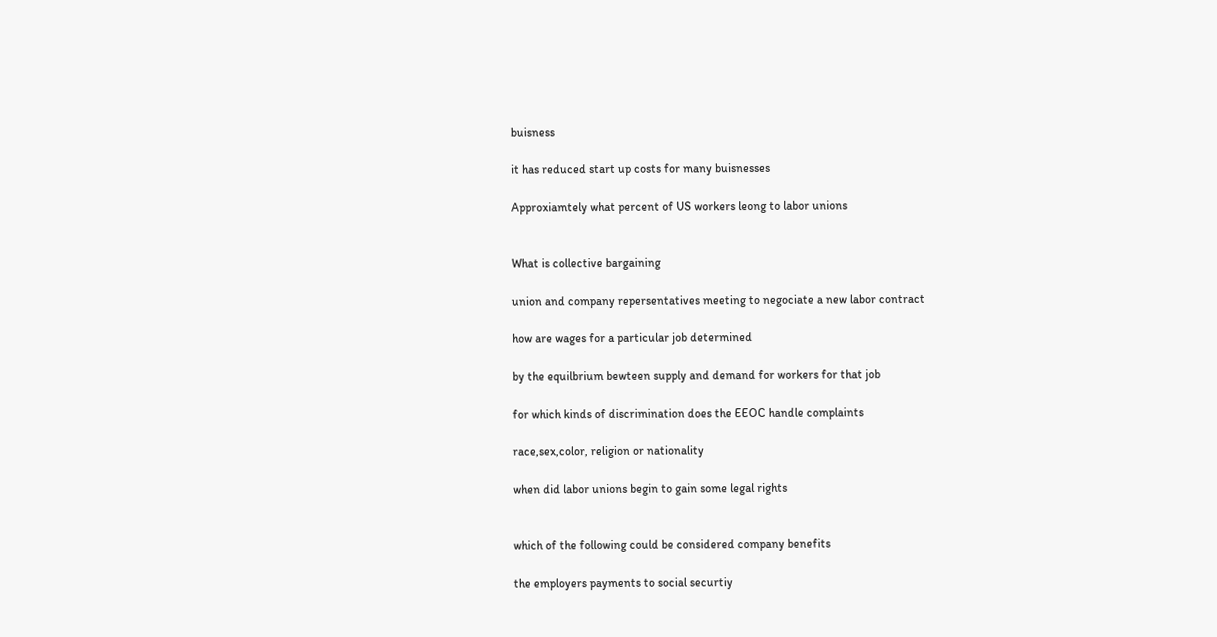buisness

it has reduced start up costs for many buisnesses

Approxiamtely what percent of US workers leong to labor unions


What is collective bargaining

union and company repersentatives meeting to negociate a new labor contract

how are wages for a particular job determined

by the equilbrium bewteen supply and demand for workers for that job

for which kinds of discrimination does the EEOC handle complaints

race,sex,color, religion or nationality

when did labor unions begin to gain some legal rights


which of the following could be considered company benefits

the employers payments to social securtiy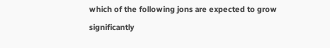which of the following jons are expected to grow significantly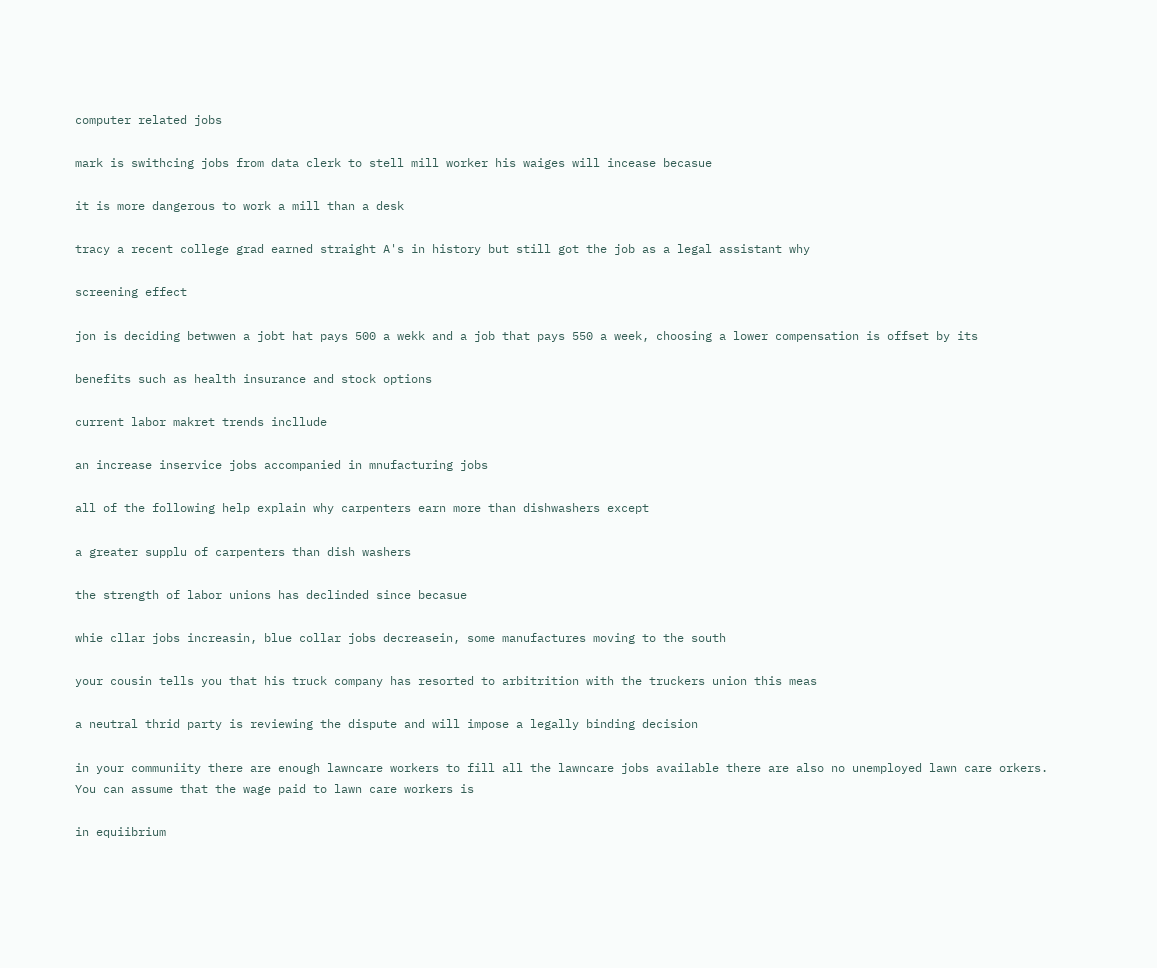computer related jobs

mark is swithcing jobs from data clerk to stell mill worker his waiges will incease becasue

it is more dangerous to work a mill than a desk

tracy a recent college grad earned straight A's in history but still got the job as a legal assistant why

screening effect

jon is deciding betwwen a jobt hat pays 500 a wekk and a job that pays 550 a week, choosing a lower compensation is offset by its

benefits such as health insurance and stock options

current labor makret trends incllude

an increase inservice jobs accompanied in mnufacturing jobs

all of the following help explain why carpenters earn more than dishwashers except

a greater supplu of carpenters than dish washers

the strength of labor unions has declinded since becasue

whie cllar jobs increasin, blue collar jobs decreasein, some manufactures moving to the south

your cousin tells you that his truck company has resorted to arbitrition with the truckers union this meas

a neutral thrid party is reviewing the dispute and will impose a legally binding decision

in your communiity there are enough lawncare workers to fill all the lawncare jobs available there are also no unemployed lawn care orkers. You can assume that the wage paid to lawn care workers is

in equiibrium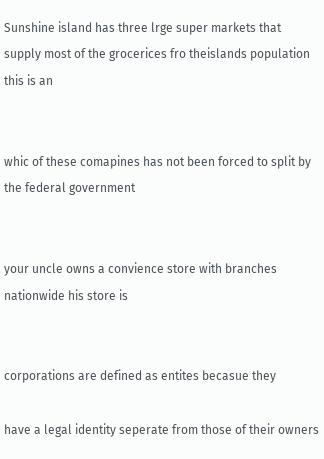Sunshine island has three lrge super markets that supply most of the grocerices fro theislands population this is an


whic of these comapines has not been forced to split by the federal government


your uncle owns a convience store with branches nationwide his store is


corporations are defined as entites becasue they

have a legal identity seperate from those of their owners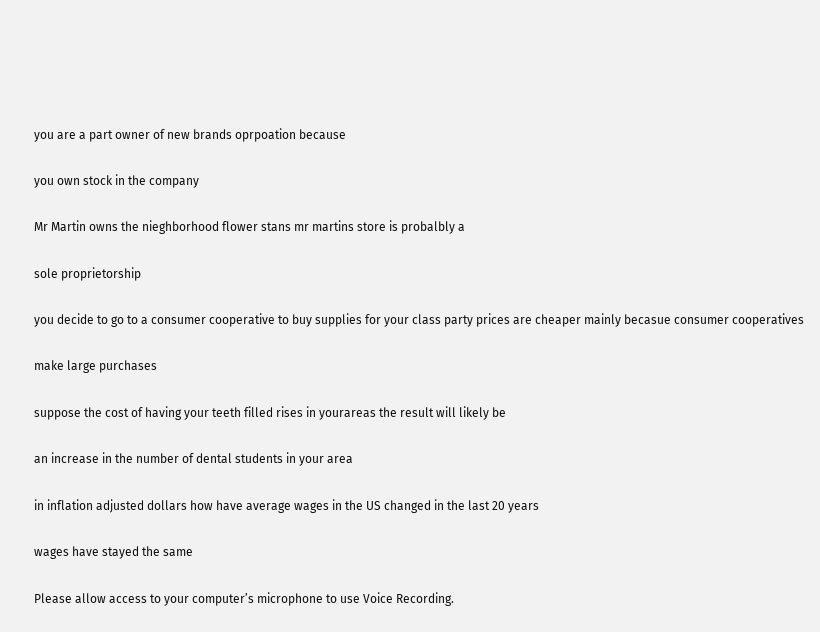you are a part owner of new brands oprpoation because

you own stock in the company

Mr Martin owns the nieghborhood flower stans mr martins store is probalbly a

sole proprietorship

you decide to go to a consumer cooperative to buy supplies for your class party prices are cheaper mainly becasue consumer cooperatives

make large purchases

suppose the cost of having your teeth filled rises in yourareas the result will likely be

an increase in the number of dental students in your area

in inflation adjusted dollars how have average wages in the US changed in the last 20 years

wages have stayed the same

Please allow access to your computer’s microphone to use Voice Recording.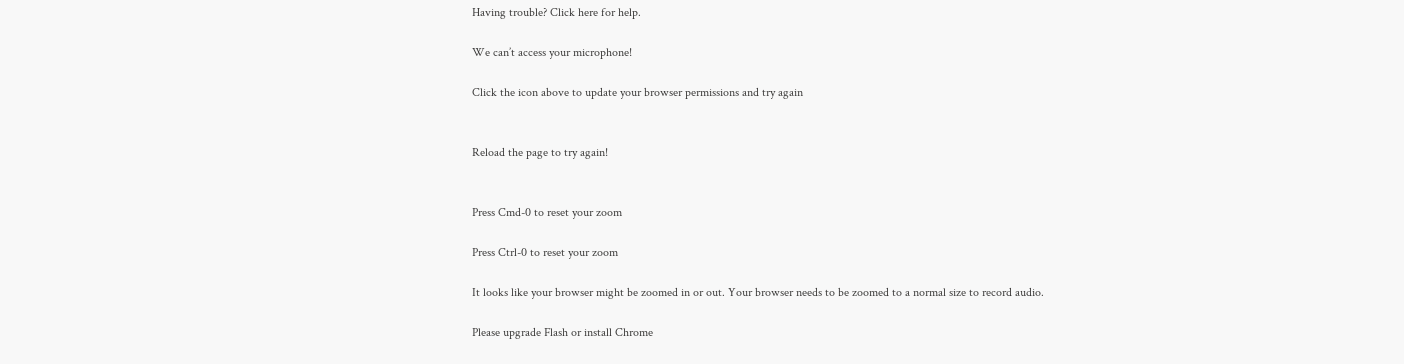Having trouble? Click here for help.

We can’t access your microphone!

Click the icon above to update your browser permissions and try again


Reload the page to try again!


Press Cmd-0 to reset your zoom

Press Ctrl-0 to reset your zoom

It looks like your browser might be zoomed in or out. Your browser needs to be zoomed to a normal size to record audio.

Please upgrade Flash or install Chrome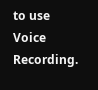to use Voice Recording.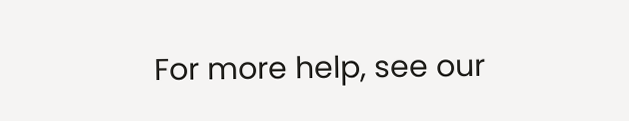For more help, see our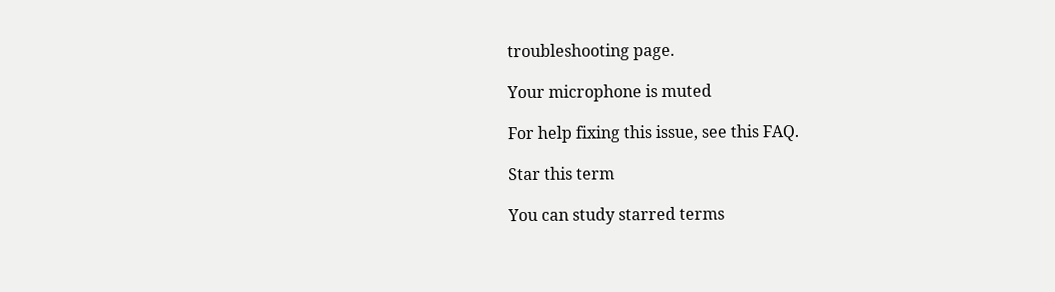troubleshooting page.

Your microphone is muted

For help fixing this issue, see this FAQ.

Star this term

You can study starred terms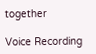together

Voice Recording